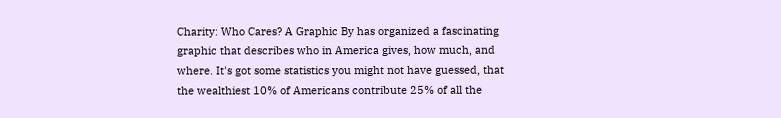Charity: Who Cares? A Graphic By has organized a fascinating graphic that describes who in America gives, how much, and where. It's got some statistics you might not have guessed, that the wealthiest 10% of Americans contribute 25% of all the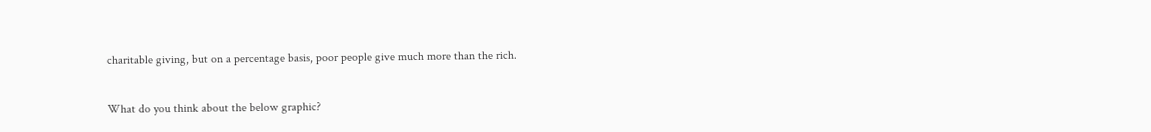charitable giving, but on a percentage basis, poor people give much more than the rich.

What do you think about the below graphic?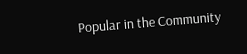Popular in the Community